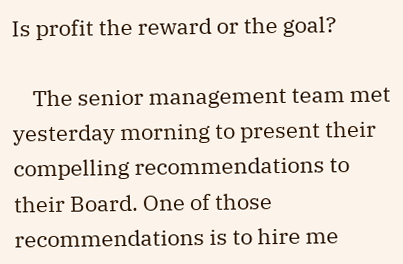Is profit the reward or the goal?

    The senior management team met yesterday morning to present their compelling recommendations to their Board. One of those recommendations is to hire me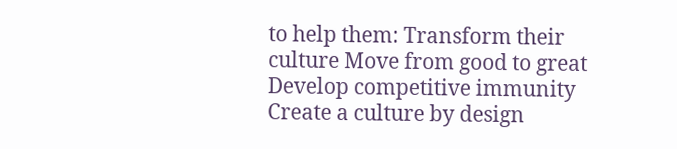to help them: Transform their culture Move from good to great Develop competitive immunity Create a culture by design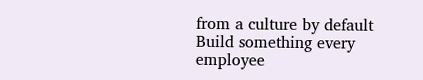from a culture by default Build something every employee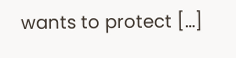wants to protect […]